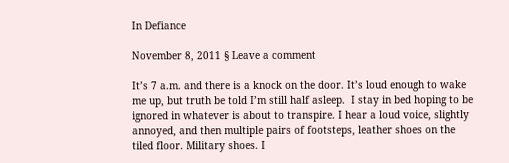In Defiance

November 8, 2011 § Leave a comment

It’s 7 a.m. and there is a knock on the door. It’s loud enough to wake me up, but truth be told I’m still half asleep.  I stay in bed hoping to be ignored in whatever is about to transpire. I hear a loud voice, slightly annoyed, and then multiple pairs of footsteps, leather shoes on the tiled floor. Military shoes. I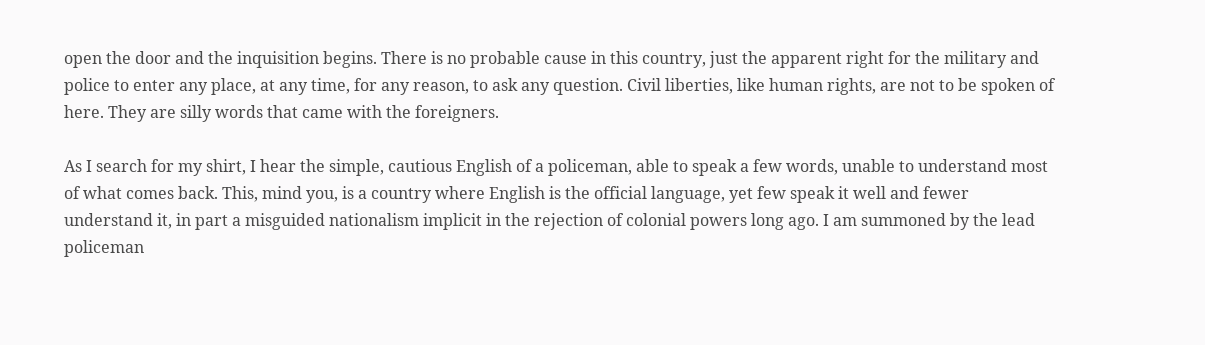open the door and the inquisition begins. There is no probable cause in this country, just the apparent right for the military and police to enter any place, at any time, for any reason, to ask any question. Civil liberties, like human rights, are not to be spoken of here. They are silly words that came with the foreigners.

As I search for my shirt, I hear the simple, cautious English of a policeman, able to speak a few words, unable to understand most of what comes back. This, mind you, is a country where English is the official language, yet few speak it well and fewer understand it, in part a misguided nationalism implicit in the rejection of colonial powers long ago. I am summoned by the lead policeman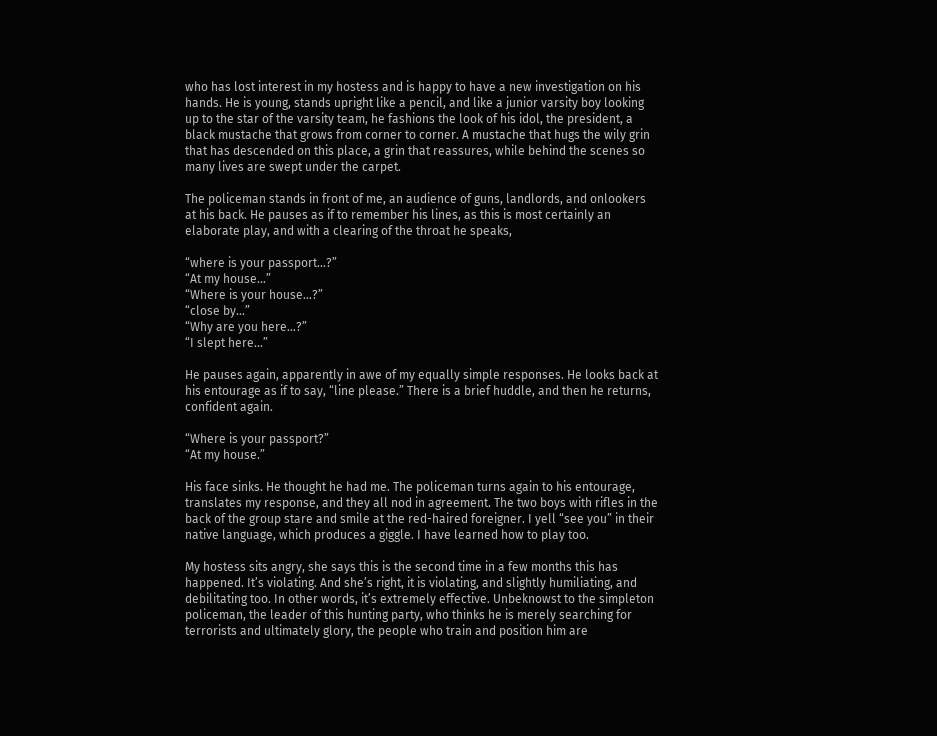who has lost interest in my hostess and is happy to have a new investigation on his hands. He is young, stands upright like a pencil, and like a junior varsity boy looking up to the star of the varsity team, he fashions the look of his idol, the president, a black mustache that grows from corner to corner. A mustache that hugs the wily grin that has descended on this place, a grin that reassures, while behind the scenes so many lives are swept under the carpet.

The policeman stands in front of me, an audience of guns, landlords, and onlookers at his back. He pauses as if to remember his lines, as this is most certainly an elaborate play, and with a clearing of the throat he speaks,

“where is your passport…?”
“At my house…”
“Where is your house…?”
“close by…”
“Why are you here…?”
“I slept here…”

He pauses again, apparently in awe of my equally simple responses. He looks back at his entourage as if to say, “line please.” There is a brief huddle, and then he returns, confident again.

“Where is your passport?”
“At my house.”

His face sinks. He thought he had me. The policeman turns again to his entourage, translates my response, and they all nod in agreement. The two boys with rifles in the back of the group stare and smile at the red-haired foreigner. I yell “see you” in their native language, which produces a giggle. I have learned how to play too.

My hostess sits angry, she says this is the second time in a few months this has happened. It’s violating. And she’s right, it is violating, and slightly humiliating, and debilitating too. In other words, it’s extremely effective. Unbeknowst to the simpleton policeman, the leader of this hunting party, who thinks he is merely searching for terrorists and ultimately glory, the people who train and position him are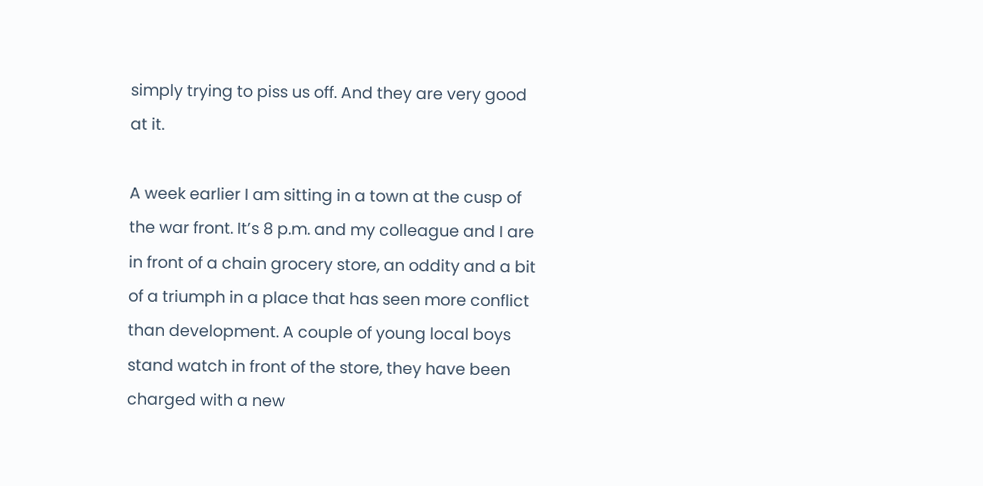simply trying to piss us off. And they are very good at it.

A week earlier I am sitting in a town at the cusp of the war front. It’s 8 p.m. and my colleague and I are in front of a chain grocery store, an oddity and a bit of a triumph in a place that has seen more conflict than development. A couple of young local boys stand watch in front of the store, they have been charged with a new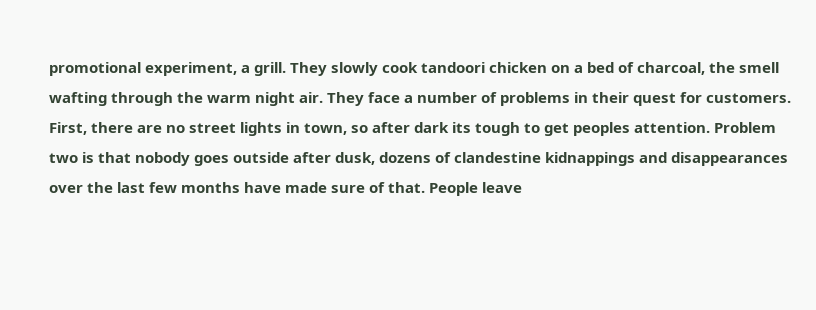promotional experiment, a grill. They slowly cook tandoori chicken on a bed of charcoal, the smell wafting through the warm night air. They face a number of problems in their quest for customers. First, there are no street lights in town, so after dark its tough to get peoples attention. Problem two is that nobody goes outside after dusk, dozens of clandestine kidnappings and disappearances over the last few months have made sure of that. People leave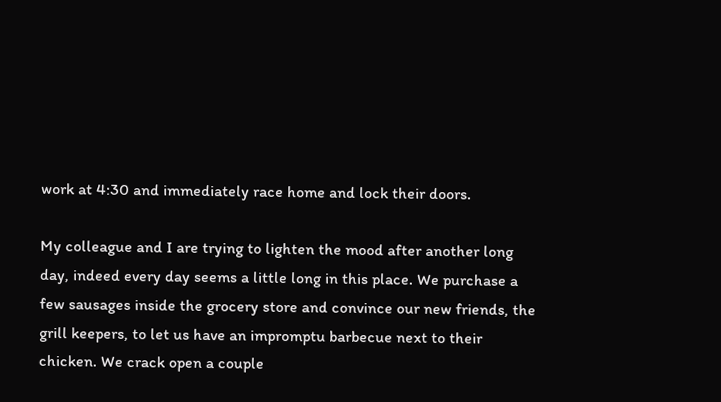work at 4:30 and immediately race home and lock their doors.

My colleague and I are trying to lighten the mood after another long day, indeed every day seems a little long in this place. We purchase a few sausages inside the grocery store and convince our new friends, the grill keepers, to let us have an impromptu barbecue next to their chicken. We crack open a couple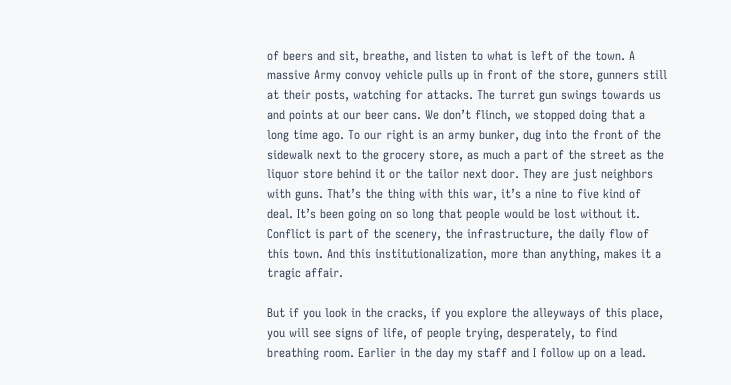of beers and sit, breathe, and listen to what is left of the town. A massive Army convoy vehicle pulls up in front of the store, gunners still at their posts, watching for attacks. The turret gun swings towards us and points at our beer cans. We don’t flinch, we stopped doing that a long time ago. To our right is an army bunker, dug into the front of the sidewalk next to the grocery store, as much a part of the street as the liquor store behind it or the tailor next door. They are just neighbors with guns. That’s the thing with this war, it’s a nine to five kind of deal. It’s been going on so long that people would be lost without it. Conflict is part of the scenery, the infrastructure, the daily flow of this town. And this institutionalization, more than anything, makes it a tragic affair.

But if you look in the cracks, if you explore the alleyways of this place, you will see signs of life, of people trying, desperately, to find breathing room. Earlier in the day my staff and I follow up on a lead.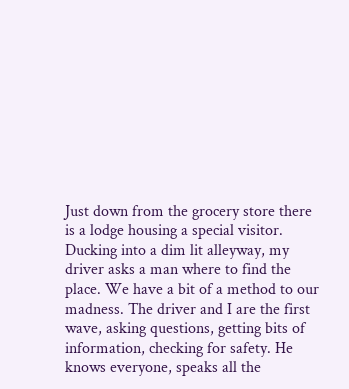Just down from the grocery store there is a lodge housing a special visitor. Ducking into a dim lit alleyway, my driver asks a man where to find the place. We have a bit of a method to our madness. The driver and I are the first wave, asking questions, getting bits of information, checking for safety. He knows everyone, speaks all the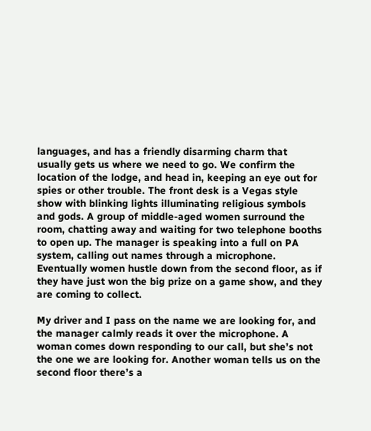languages, and has a friendly disarming charm that usually gets us where we need to go. We confirm the location of the lodge, and head in, keeping an eye out for spies or other trouble. The front desk is a Vegas style show with blinking lights illuminating religious symbols and gods. A group of middle-aged women surround the room, chatting away and waiting for two telephone booths to open up. The manager is speaking into a full on PA system, calling out names through a microphone. Eventually women hustle down from the second floor, as if they have just won the big prize on a game show, and they are coming to collect.

My driver and I pass on the name we are looking for, and the manager calmly reads it over the microphone. A woman comes down responding to our call, but she’s not the one we are looking for. Another woman tells us on the second floor there’s a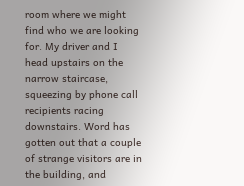room where we might find who we are looking for. My driver and I head upstairs on the narrow staircase, squeezing by phone call recipients racing downstairs. Word has gotten out that a couple of strange visitors are in the building, and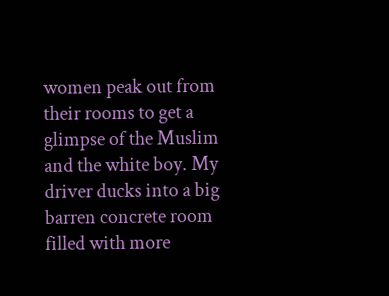women peak out from their rooms to get a glimpse of the Muslim and the white boy. My driver ducks into a big barren concrete room filled with more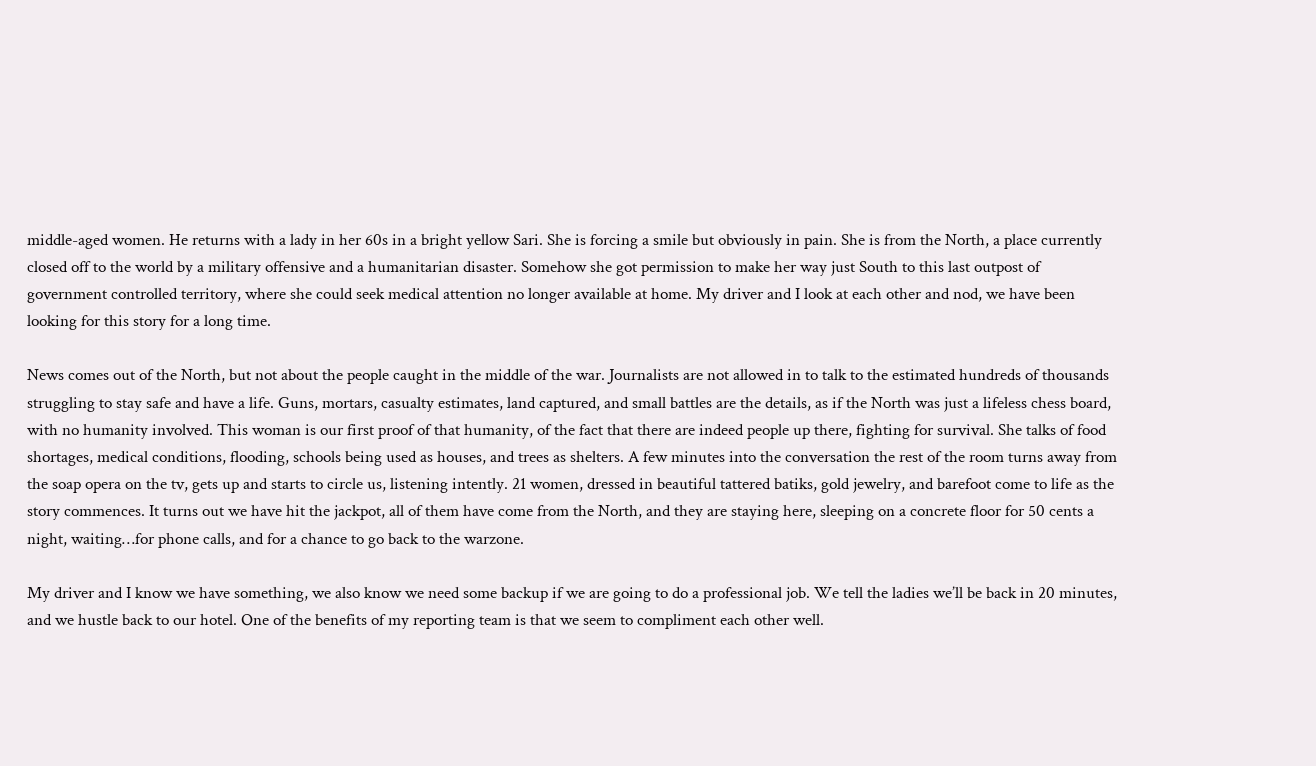middle-aged women. He returns with a lady in her 60s in a bright yellow Sari. She is forcing a smile but obviously in pain. She is from the North, a place currently closed off to the world by a military offensive and a humanitarian disaster. Somehow she got permission to make her way just South to this last outpost of government controlled territory, where she could seek medical attention no longer available at home. My driver and I look at each other and nod, we have been looking for this story for a long time.

News comes out of the North, but not about the people caught in the middle of the war. Journalists are not allowed in to talk to the estimated hundreds of thousands struggling to stay safe and have a life. Guns, mortars, casualty estimates, land captured, and small battles are the details, as if the North was just a lifeless chess board, with no humanity involved. This woman is our first proof of that humanity, of the fact that there are indeed people up there, fighting for survival. She talks of food shortages, medical conditions, flooding, schools being used as houses, and trees as shelters. A few minutes into the conversation the rest of the room turns away from the soap opera on the tv, gets up and starts to circle us, listening intently. 21 women, dressed in beautiful tattered batiks, gold jewelry, and barefoot come to life as the story commences. It turns out we have hit the jackpot, all of them have come from the North, and they are staying here, sleeping on a concrete floor for 50 cents a night, waiting…for phone calls, and for a chance to go back to the warzone.

My driver and I know we have something, we also know we need some backup if we are going to do a professional job. We tell the ladies we’ll be back in 20 minutes, and we hustle back to our hotel. One of the benefits of my reporting team is that we seem to compliment each other well.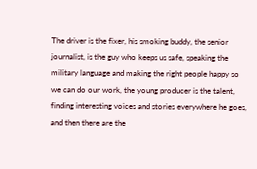The driver is the fixer, his smoking buddy, the senior journalist, is the guy who keeps us safe, speaking the military language and making the right people happy so we can do our work, the young producer is the talent, finding interesting voices and stories everywhere he goes, and then there are the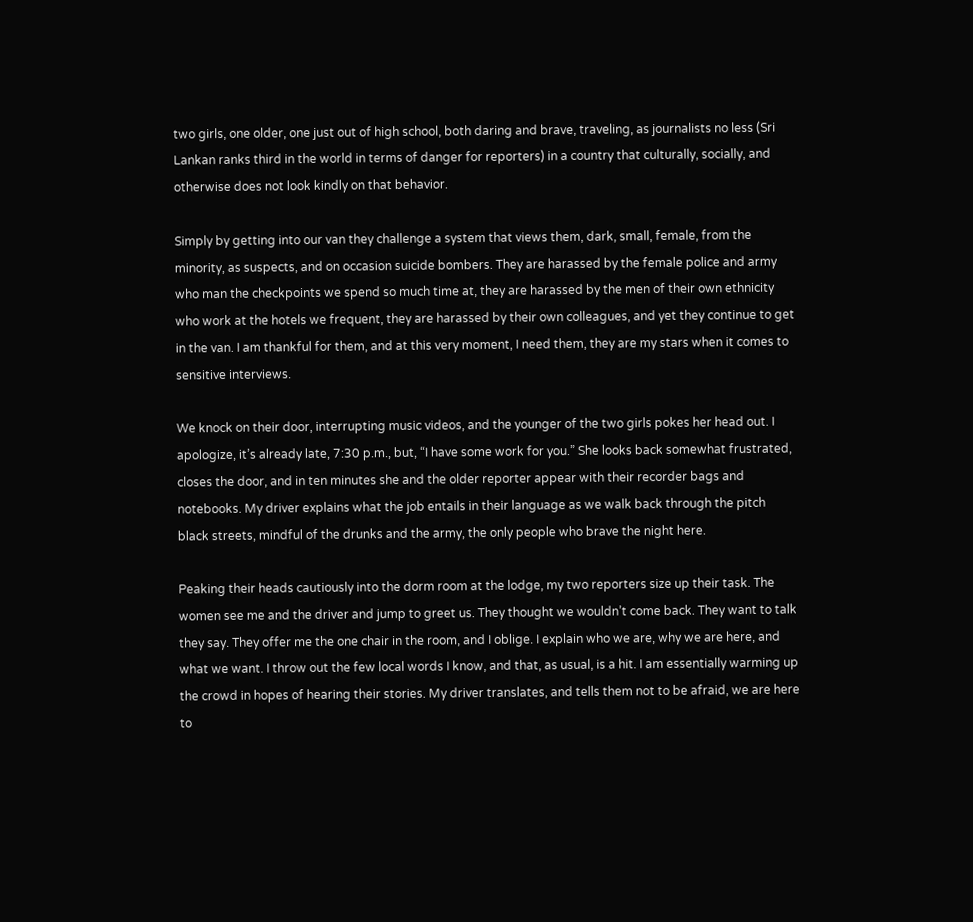two girls, one older, one just out of high school, both daring and brave, traveling, as journalists no less (Sri Lankan ranks third in the world in terms of danger for reporters) in a country that culturally, socially, and otherwise does not look kindly on that behavior.

Simply by getting into our van they challenge a system that views them, dark, small, female, from the minority, as suspects, and on occasion suicide bombers. They are harassed by the female police and army who man the checkpoints we spend so much time at, they are harassed by the men of their own ethnicity who work at the hotels we frequent, they are harassed by their own colleagues, and yet they continue to get in the van. I am thankful for them, and at this very moment, I need them, they are my stars when it comes to sensitive interviews.

We knock on their door, interrupting music videos, and the younger of the two girls pokes her head out. I apologize, it’s already late, 7:30 p.m., but, “I have some work for you.” She looks back somewhat frustrated, closes the door, and in ten minutes she and the older reporter appear with their recorder bags and notebooks. My driver explains what the job entails in their language as we walk back through the pitch black streets, mindful of the drunks and the army, the only people who brave the night here.

Peaking their heads cautiously into the dorm room at the lodge, my two reporters size up their task. The women see me and the driver and jump to greet us. They thought we wouldn’t come back. They want to talk they say. They offer me the one chair in the room, and I oblige. I explain who we are, why we are here, and what we want. I throw out the few local words I know, and that, as usual, is a hit. I am essentially warming up the crowd in hopes of hearing their stories. My driver translates, and tells them not to be afraid, we are here to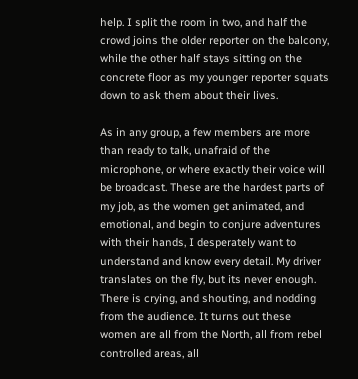help. I split the room in two, and half the crowd joins the older reporter on the balcony, while the other half stays sitting on the concrete floor as my younger reporter squats down to ask them about their lives.

As in any group, a few members are more than ready to talk, unafraid of the microphone, or where exactly their voice will be broadcast. These are the hardest parts of my job, as the women get animated, and emotional, and begin to conjure adventures with their hands, I desperately want to understand and know every detail. My driver translates on the fly, but its never enough. There is crying, and shouting, and nodding from the audience. It turns out these women are all from the North, all from rebel controlled areas, all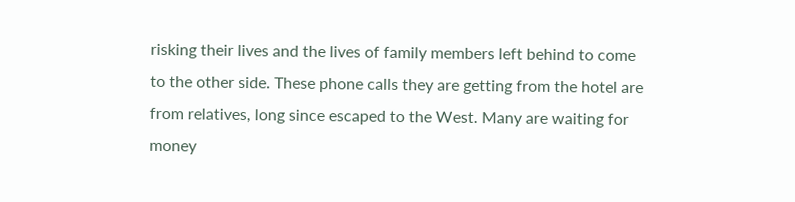risking their lives and the lives of family members left behind to come to the other side. These phone calls they are getting from the hotel are from relatives, long since escaped to the West. Many are waiting for money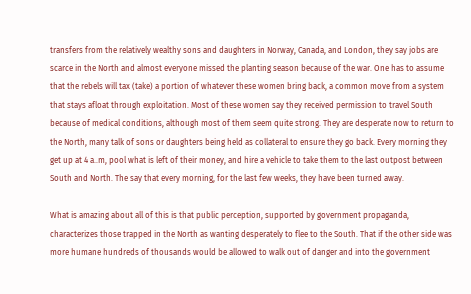transfers from the relatively wealthy sons and daughters in Norway, Canada, and London, they say jobs are scarce in the North and almost everyone missed the planting season because of the war. One has to assume that the rebels will tax (take) a portion of whatever these women bring back, a common move from a system that stays afloat through exploitation. Most of these women say they received permission to travel South because of medical conditions, although most of them seem quite strong. They are desperate now to return to the North, many talk of sons or daughters being held as collateral to ensure they go back. Every morning they get up at 4 a..m, pool what is left of their money, and hire a vehicle to take them to the last outpost between South and North. The say that every morning, for the last few weeks, they have been turned away.

What is amazing about all of this is that public perception, supported by government propaganda, characterizes those trapped in the North as wanting desperately to flee to the South. That if the other side was more humane hundreds of thousands would be allowed to walk out of danger and into the government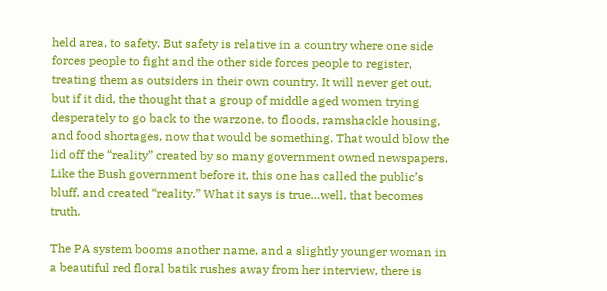held area, to safety. But safety is relative in a country where one side forces people to fight and the other side forces people to register, treating them as outsiders in their own country. It will never get out, but if it did, the thought that a group of middle aged women trying desperately to go back to the warzone, to floods, ramshackle housing, and food shortages, now that would be something. That would blow the lid off the “reality” created by so many government owned newspapers. Like the Bush government before it, this one has called the public’s bluff, and created “reality.” What it says is true…well, that becomes truth.

The PA system booms another name, and a slightly younger woman in a beautiful red floral batik rushes away from her interview, there is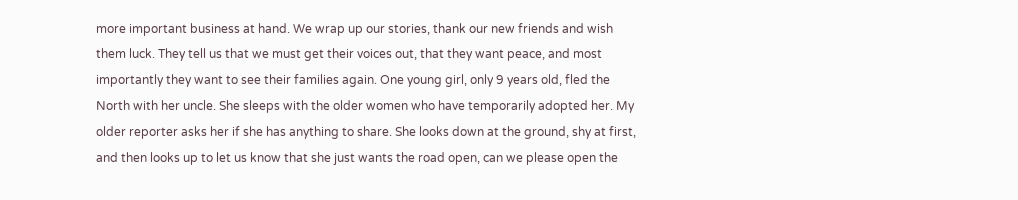more important business at hand. We wrap up our stories, thank our new friends and wish them luck. They tell us that we must get their voices out, that they want peace, and most importantly they want to see their families again. One young girl, only 9 years old, fled the North with her uncle. She sleeps with the older women who have temporarily adopted her. My older reporter asks her if she has anything to share. She looks down at the ground, shy at first, and then looks up to let us know that she just wants the road open, can we please open the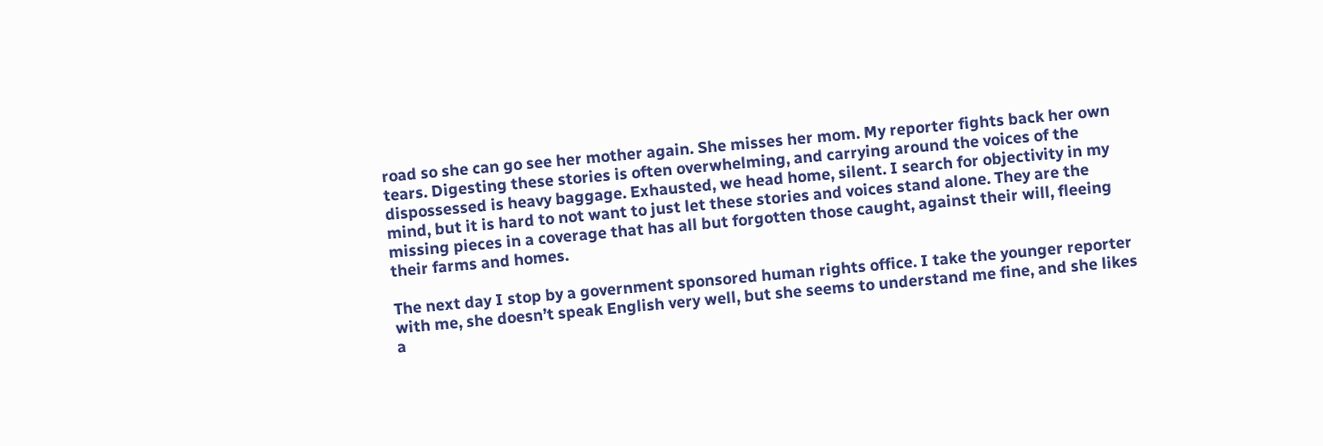road so she can go see her mother again. She misses her mom. My reporter fights back her own tears. Digesting these stories is often overwhelming, and carrying around the voices of the dispossessed is heavy baggage. Exhausted, we head home, silent. I search for objectivity in my mind, but it is hard to not want to just let these stories and voices stand alone. They are the missing pieces in a coverage that has all but forgotten those caught, against their will, fleeing their farms and homes.

The next day I stop by a government sponsored human rights office. I take the younger reporter with me, she doesn’t speak English very well, but she seems to understand me fine, and she likes a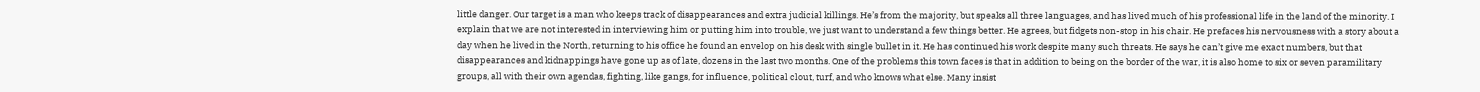little danger. Our target is a man who keeps track of disappearances and extra judicial killings. He’s from the majority, but speaks all three languages, and has lived much of his professional life in the land of the minority. I explain that we are not interested in interviewing him or putting him into trouble, we just want to understand a few things better. He agrees, but fidgets non-stop in his chair. He prefaces his nervousness with a story about a day when he lived in the North, returning to his office he found an envelop on his desk with single bullet in it. He has continued his work despite many such threats. He says he can’t give me exact numbers, but that disappearances and kidnappings have gone up as of late, dozens in the last two months. One of the problems this town faces is that in addition to being on the border of the war, it is also home to six or seven paramilitary groups, all with their own agendas, fighting, like gangs, for influence, political clout, turf, and who knows what else. Many insist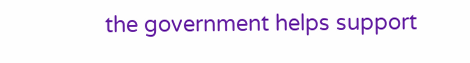the government helps support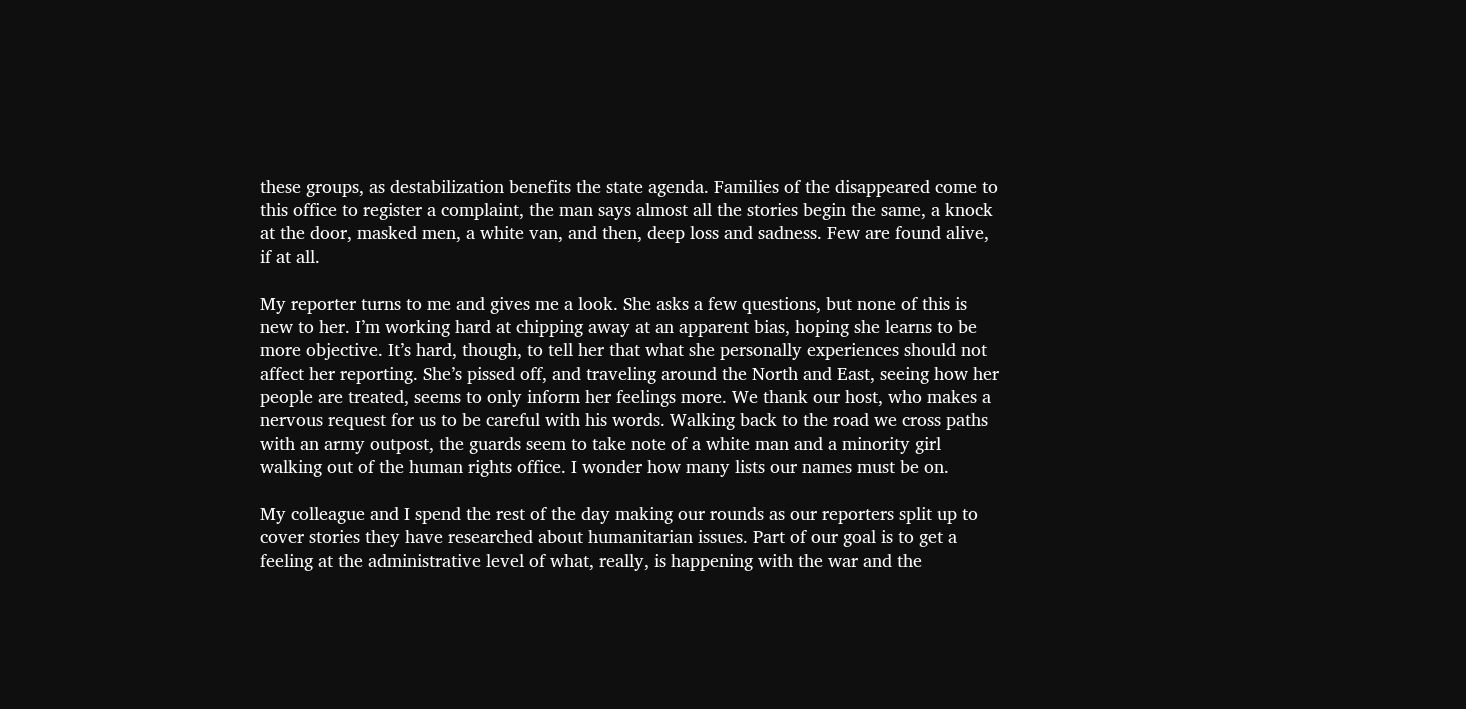these groups, as destabilization benefits the state agenda. Families of the disappeared come to this office to register a complaint, the man says almost all the stories begin the same, a knock at the door, masked men, a white van, and then, deep loss and sadness. Few are found alive, if at all.

My reporter turns to me and gives me a look. She asks a few questions, but none of this is new to her. I’m working hard at chipping away at an apparent bias, hoping she learns to be more objective. It’s hard, though, to tell her that what she personally experiences should not affect her reporting. She’s pissed off, and traveling around the North and East, seeing how her people are treated, seems to only inform her feelings more. We thank our host, who makes a nervous request for us to be careful with his words. Walking back to the road we cross paths with an army outpost, the guards seem to take note of a white man and a minority girl walking out of the human rights office. I wonder how many lists our names must be on.

My colleague and I spend the rest of the day making our rounds as our reporters split up to cover stories they have researched about humanitarian issues. Part of our goal is to get a feeling at the administrative level of what, really, is happening with the war and the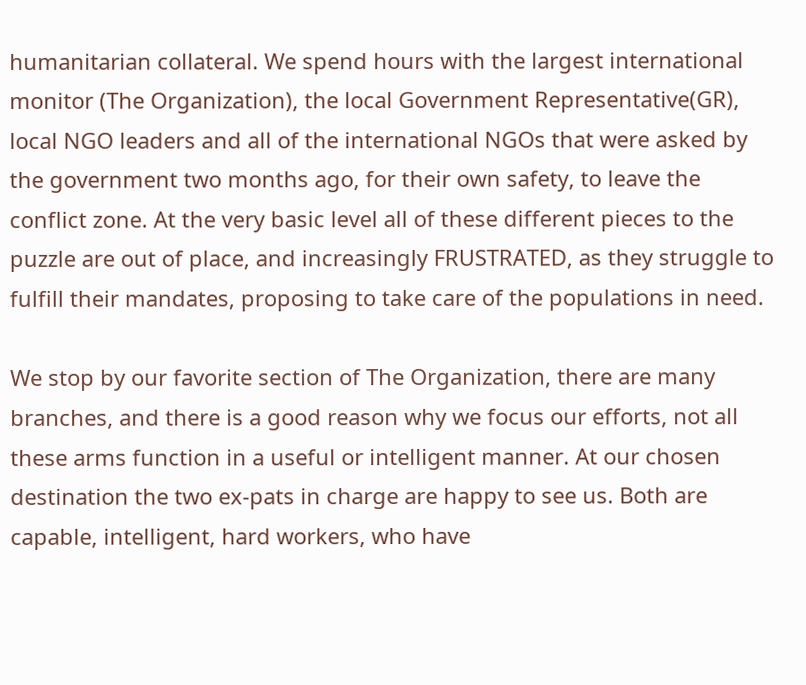humanitarian collateral. We spend hours with the largest international monitor (The Organization), the local Government Representative(GR), local NGO leaders and all of the international NGOs that were asked by the government two months ago, for their own safety, to leave the conflict zone. At the very basic level all of these different pieces to the puzzle are out of place, and increasingly FRUSTRATED, as they struggle to fulfill their mandates, proposing to take care of the populations in need.

We stop by our favorite section of The Organization, there are many branches, and there is a good reason why we focus our efforts, not all these arms function in a useful or intelligent manner. At our chosen destination the two ex-pats in charge are happy to see us. Both are capable, intelligent, hard workers, who have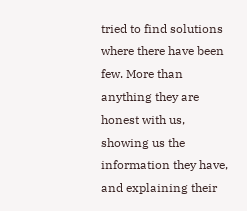tried to find solutions where there have been few. More than anything they are honest with us, showing us the information they have, and explaining their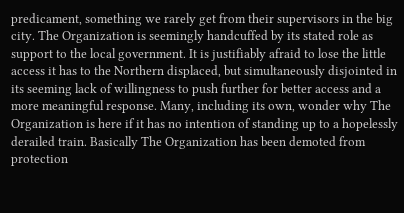predicament, something we rarely get from their supervisors in the big city. The Organization is seemingly handcuffed by its stated role as support to the local government. It is justifiably afraid to lose the little access it has to the Northern displaced, but simultaneously disjointed in its seeming lack of willingness to push further for better access and a more meaningful response. Many, including its own, wonder why The Organization is here if it has no intention of standing up to a hopelessly derailed train. Basically The Organization has been demoted from protection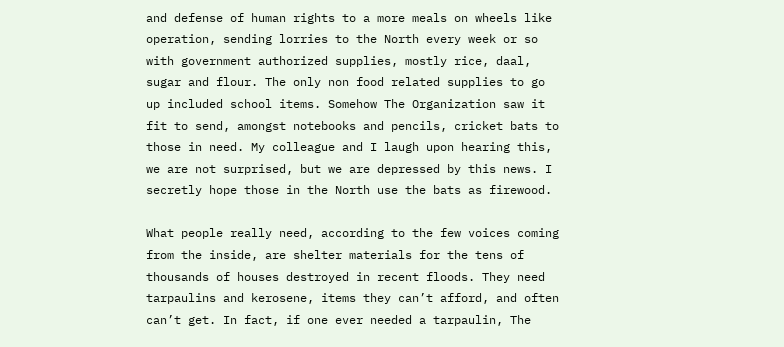and defense of human rights to a more meals on wheels like operation, sending lorries to the North every week or so with government authorized supplies, mostly rice, daal, sugar and flour. The only non food related supplies to go up included school items. Somehow The Organization saw it fit to send, amongst notebooks and pencils, cricket bats to those in need. My colleague and I laugh upon hearing this, we are not surprised, but we are depressed by this news. I secretly hope those in the North use the bats as firewood.

What people really need, according to the few voices coming from the inside, are shelter materials for the tens of thousands of houses destroyed in recent floods. They need tarpaulins and kerosene, items they can’t afford, and often can’t get. In fact, if one ever needed a tarpaulin, The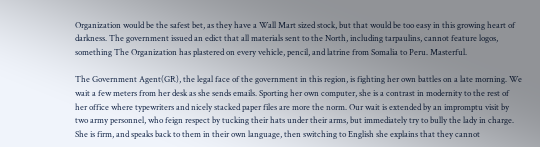Organization would be the safest bet, as they have a Wall Mart sized stock, but that would be too easy in this growing heart of darkness. The government issued an edict that all materials sent to the North, including tarpaulins, cannot feature logos, something The Organization has plastered on every vehicle, pencil, and latrine from Somalia to Peru. Masterful.

The Government Agent(GR), the legal face of the government in this region, is fighting her own battles on a late morning. We wait a few meters from her desk as she sends emails. Sporting her own computer, she is a contrast in modernity to the rest of her office where typewriters and nicely stacked paper files are more the norm. Our wait is extended by an impromptu visit by two army personnel, who feign respect by tucking their hats under their arms, but immediately try to bully the lady in charge. She is firm, and speaks back to them in their own language, then switching to English she explains that they cannot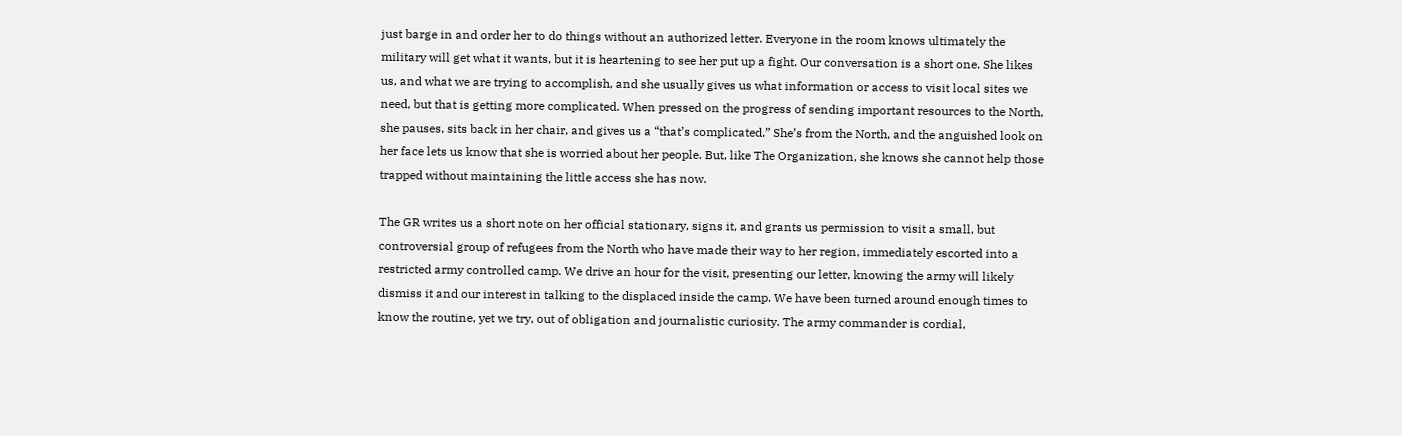just barge in and order her to do things without an authorized letter. Everyone in the room knows ultimately the military will get what it wants, but it is heartening to see her put up a fight. Our conversation is a short one. She likes us, and what we are trying to accomplish, and she usually gives us what information or access to visit local sites we need, but that is getting more complicated. When pressed on the progress of sending important resources to the North, she pauses, sits back in her chair, and gives us a “that’s complicated.” She’s from the North, and the anguished look on her face lets us know that she is worried about her people. But, like The Organization, she knows she cannot help those trapped without maintaining the little access she has now.

The GR writes us a short note on her official stationary, signs it, and grants us permission to visit a small, but controversial group of refugees from the North who have made their way to her region, immediately escorted into a restricted army controlled camp. We drive an hour for the visit, presenting our letter, knowing the army will likely dismiss it and our interest in talking to the displaced inside the camp. We have been turned around enough times to know the routine, yet we try, out of obligation and journalistic curiosity. The army commander is cordial,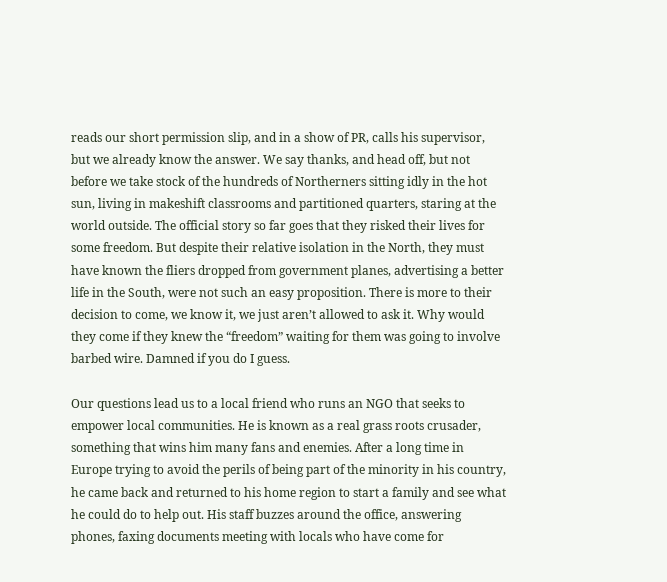reads our short permission slip, and in a show of PR, calls his supervisor, but we already know the answer. We say thanks, and head off, but not before we take stock of the hundreds of Northerners sitting idly in the hot sun, living in makeshift classrooms and partitioned quarters, staring at the world outside. The official story so far goes that they risked their lives for some freedom. But despite their relative isolation in the North, they must have known the fliers dropped from government planes, advertising a better life in the South, were not such an easy proposition. There is more to their decision to come, we know it, we just aren’t allowed to ask it. Why would they come if they knew the “freedom” waiting for them was going to involve barbed wire. Damned if you do I guess.

Our questions lead us to a local friend who runs an NGO that seeks to empower local communities. He is known as a real grass roots crusader, something that wins him many fans and enemies. After a long time in Europe trying to avoid the perils of being part of the minority in his country, he came back and returned to his home region to start a family and see what he could do to help out. His staff buzzes around the office, answering phones, faxing documents meeting with locals who have come for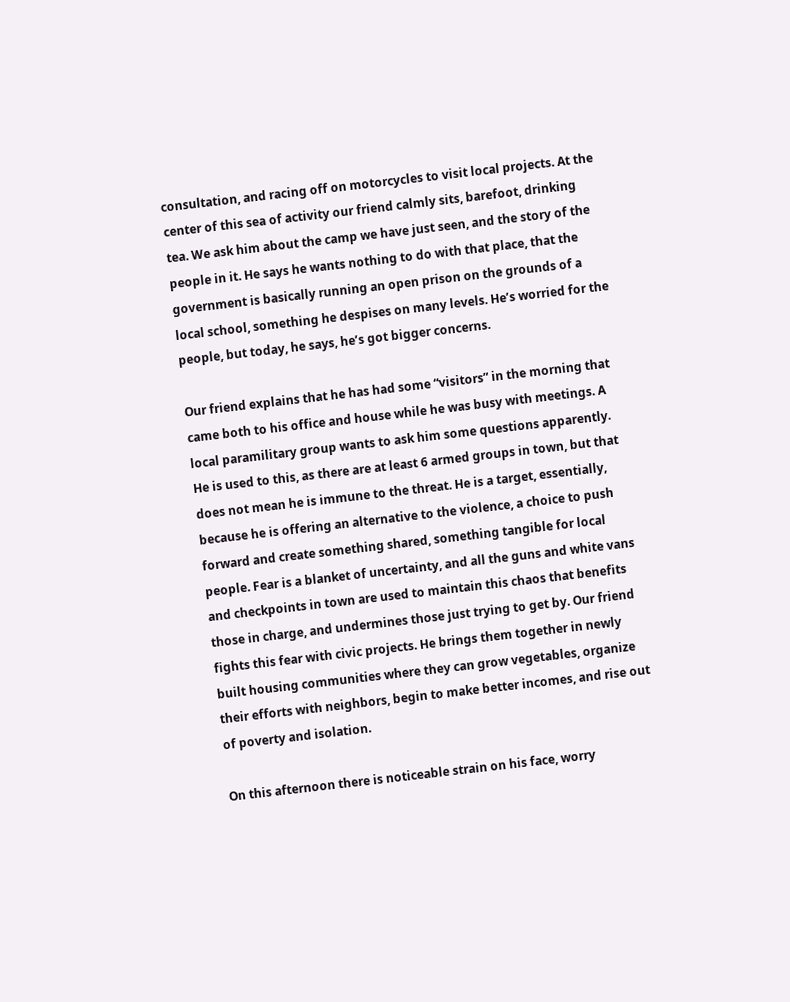consultation, and racing off on motorcycles to visit local projects. At the center of this sea of activity our friend calmly sits, barefoot, drinking tea. We ask him about the camp we have just seen, and the story of the people in it. He says he wants nothing to do with that place, that the government is basically running an open prison on the grounds of a local school, something he despises on many levels. He’s worried for the people, but today, he says, he’s got bigger concerns.

Our friend explains that he has had some “visitors” in the morning that came both to his office and house while he was busy with meetings. A local paramilitary group wants to ask him some questions apparently. He is used to this, as there are at least 6 armed groups in town, but that does not mean he is immune to the threat. He is a target, essentially, because he is offering an alternative to the violence, a choice to push forward and create something shared, something tangible for local people. Fear is a blanket of uncertainty, and all the guns and white vans and checkpoints in town are used to maintain this chaos that benefits those in charge, and undermines those just trying to get by. Our friend fights this fear with civic projects. He brings them together in newly built housing communities where they can grow vegetables, organize their efforts with neighbors, begin to make better incomes, and rise out of poverty and isolation.

On this afternoon there is noticeable strain on his face, worry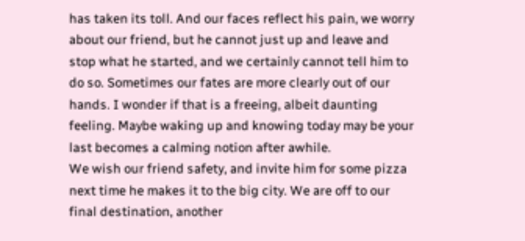has taken its toll. And our faces reflect his pain, we worry about our friend, but he cannot just up and leave and stop what he started, and we certainly cannot tell him to do so. Sometimes our fates are more clearly out of our hands. I wonder if that is a freeing, albeit daunting feeling. Maybe waking up and knowing today may be your last becomes a calming notion after awhile.
We wish our friend safety, and invite him for some pizza next time he makes it to the big city. We are off to our final destination, another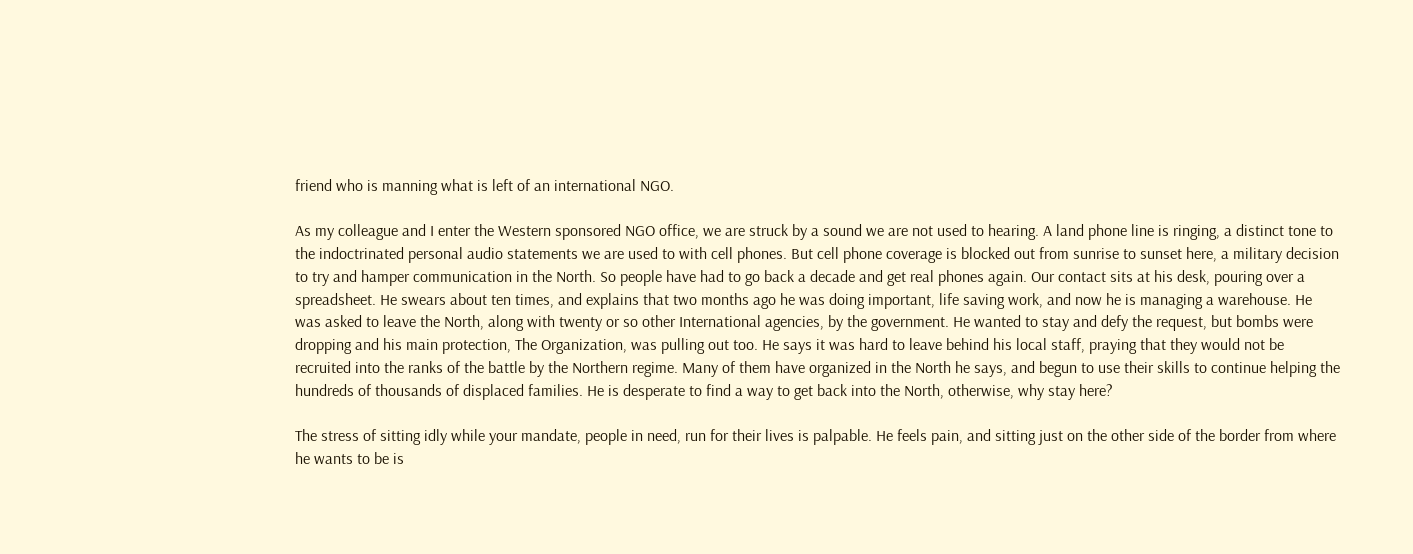friend who is manning what is left of an international NGO.

As my colleague and I enter the Western sponsored NGO office, we are struck by a sound we are not used to hearing. A land phone line is ringing, a distinct tone to the indoctrinated personal audio statements we are used to with cell phones. But cell phone coverage is blocked out from sunrise to sunset here, a military decision to try and hamper communication in the North. So people have had to go back a decade and get real phones again. Our contact sits at his desk, pouring over a spreadsheet. He swears about ten times, and explains that two months ago he was doing important, life saving work, and now he is managing a warehouse. He was asked to leave the North, along with twenty or so other International agencies, by the government. He wanted to stay and defy the request, but bombs were dropping and his main protection, The Organization, was pulling out too. He says it was hard to leave behind his local staff, praying that they would not be recruited into the ranks of the battle by the Northern regime. Many of them have organized in the North he says, and begun to use their skills to continue helping the hundreds of thousands of displaced families. He is desperate to find a way to get back into the North, otherwise, why stay here?

The stress of sitting idly while your mandate, people in need, run for their lives is palpable. He feels pain, and sitting just on the other side of the border from where he wants to be is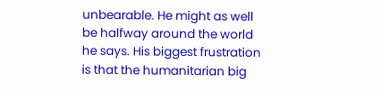unbearable. He might as well be halfway around the world he says. His biggest frustration is that the humanitarian big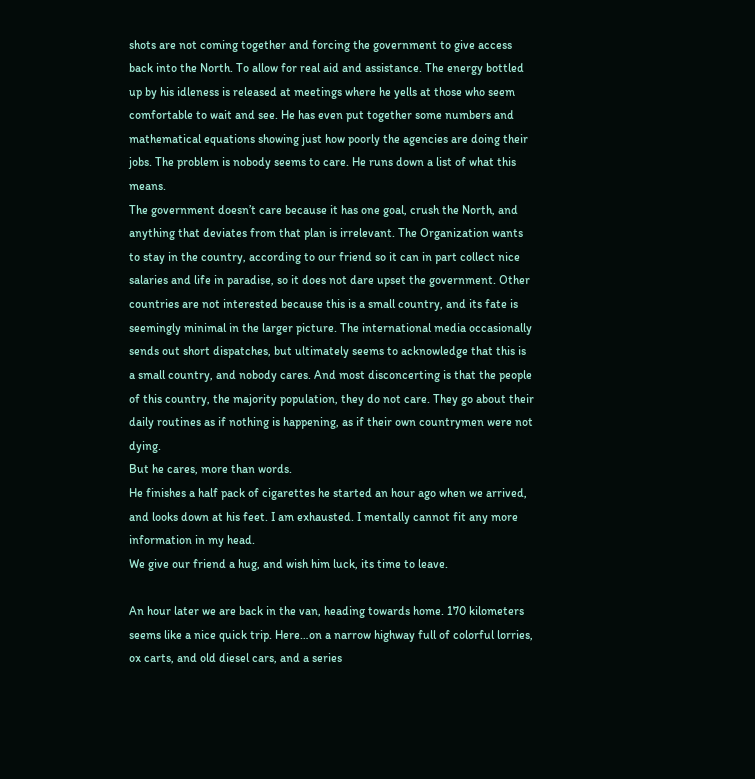shots are not coming together and forcing the government to give access back into the North. To allow for real aid and assistance. The energy bottled up by his idleness is released at meetings where he yells at those who seem comfortable to wait and see. He has even put together some numbers and mathematical equations showing just how poorly the agencies are doing their jobs. The problem is nobody seems to care. He runs down a list of what this means.
The government doesn’t care because it has one goal, crush the North, and anything that deviates from that plan is irrelevant. The Organization wants to stay in the country, according to our friend so it can in part collect nice salaries and life in paradise, so it does not dare upset the government. Other countries are not interested because this is a small country, and its fate is seemingly minimal in the larger picture. The international media occasionally sends out short dispatches, but ultimately seems to acknowledge that this is a small country, and nobody cares. And most disconcerting is that the people of this country, the majority population, they do not care. They go about their daily routines as if nothing is happening, as if their own countrymen were not dying.
But he cares, more than words.
He finishes a half pack of cigarettes he started an hour ago when we arrived, and looks down at his feet. I am exhausted. I mentally cannot fit any more information in my head.
We give our friend a hug, and wish him luck, its time to leave.

An hour later we are back in the van, heading towards home. 170 kilometers seems like a nice quick trip. Here…on a narrow highway full of colorful lorries, ox carts, and old diesel cars, and a series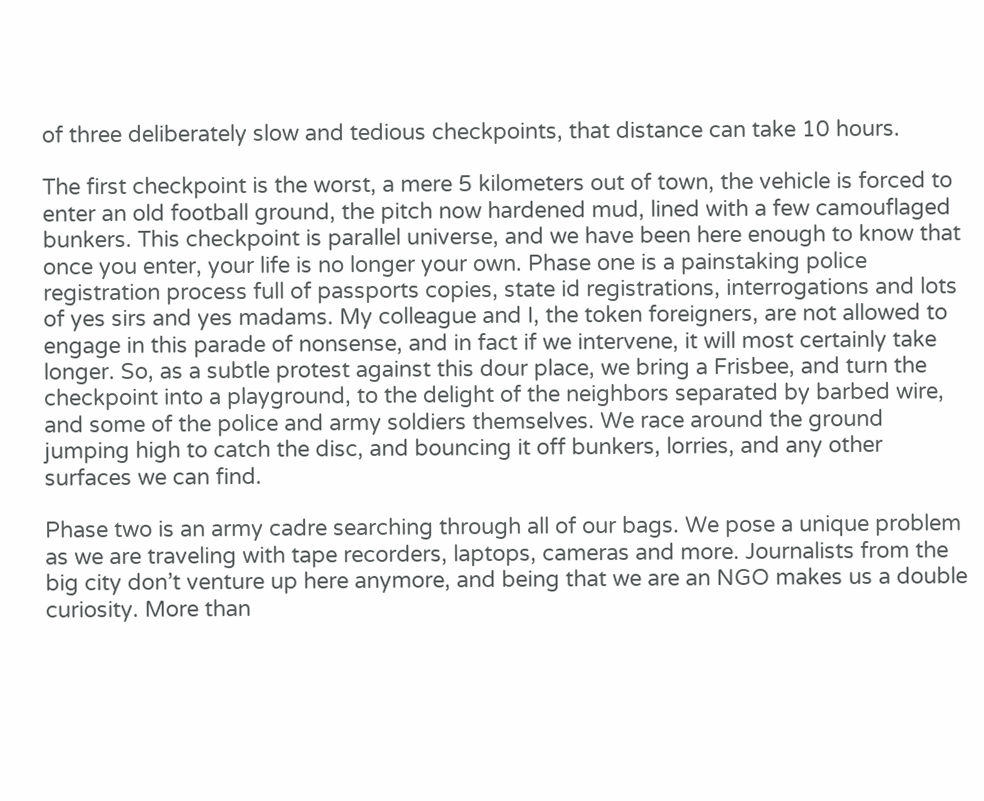of three deliberately slow and tedious checkpoints, that distance can take 10 hours.

The first checkpoint is the worst, a mere 5 kilometers out of town, the vehicle is forced to enter an old football ground, the pitch now hardened mud, lined with a few camouflaged bunkers. This checkpoint is parallel universe, and we have been here enough to know that once you enter, your life is no longer your own. Phase one is a painstaking police registration process full of passports copies, state id registrations, interrogations and lots of yes sirs and yes madams. My colleague and I, the token foreigners, are not allowed to engage in this parade of nonsense, and in fact if we intervene, it will most certainly take longer. So, as a subtle protest against this dour place, we bring a Frisbee, and turn the checkpoint into a playground, to the delight of the neighbors separated by barbed wire, and some of the police and army soldiers themselves. We race around the ground jumping high to catch the disc, and bouncing it off bunkers, lorries, and any other surfaces we can find.

Phase two is an army cadre searching through all of our bags. We pose a unique problem as we are traveling with tape recorders, laptops, cameras and more. Journalists from the big city don’t venture up here anymore, and being that we are an NGO makes us a double curiosity. More than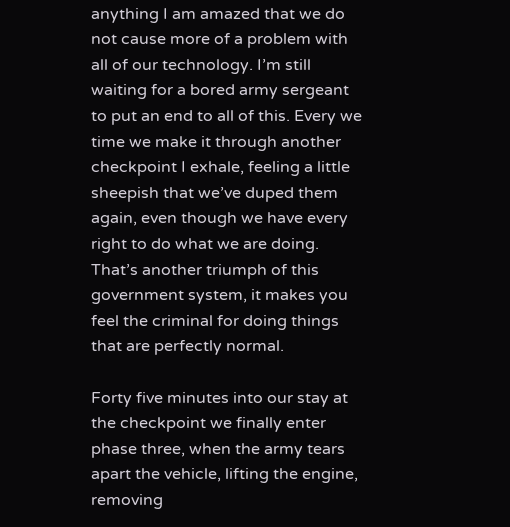anything I am amazed that we do not cause more of a problem with all of our technology. I’m still waiting for a bored army sergeant to put an end to all of this. Every we time we make it through another checkpoint I exhale, feeling a little sheepish that we’ve duped them again, even though we have every right to do what we are doing. That’s another triumph of this government system, it makes you feel the criminal for doing things that are perfectly normal.

Forty five minutes into our stay at the checkpoint we finally enter phase three, when the army tears apart the vehicle, lifting the engine, removing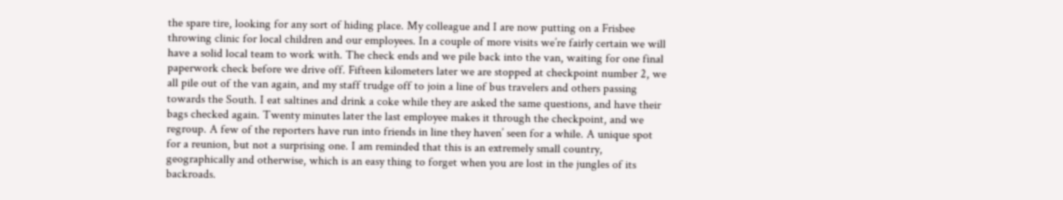the spare tire, looking for any sort of hiding place. My colleague and I are now putting on a Frisbee throwing clinic for local children and our employees. In a couple of more visits we’re fairly certain we will have a solid local team to work with. The check ends and we pile back into the van, waiting for one final paperwork check before we drive off. Fifteen kilometers later we are stopped at checkpoint number 2, we all pile out of the van again, and my staff trudge off to join a line of bus travelers and others passing towards the South. I eat saltines and drink a coke while they are asked the same questions, and have their bags checked again. Twenty minutes later the last employee makes it through the checkpoint, and we regroup. A few of the reporters have run into friends in line they haven’ seen for a while. A unique spot for a reunion, but not a surprising one. I am reminded that this is an extremely small country, geographically and otherwise, which is an easy thing to forget when you are lost in the jungles of its backroads.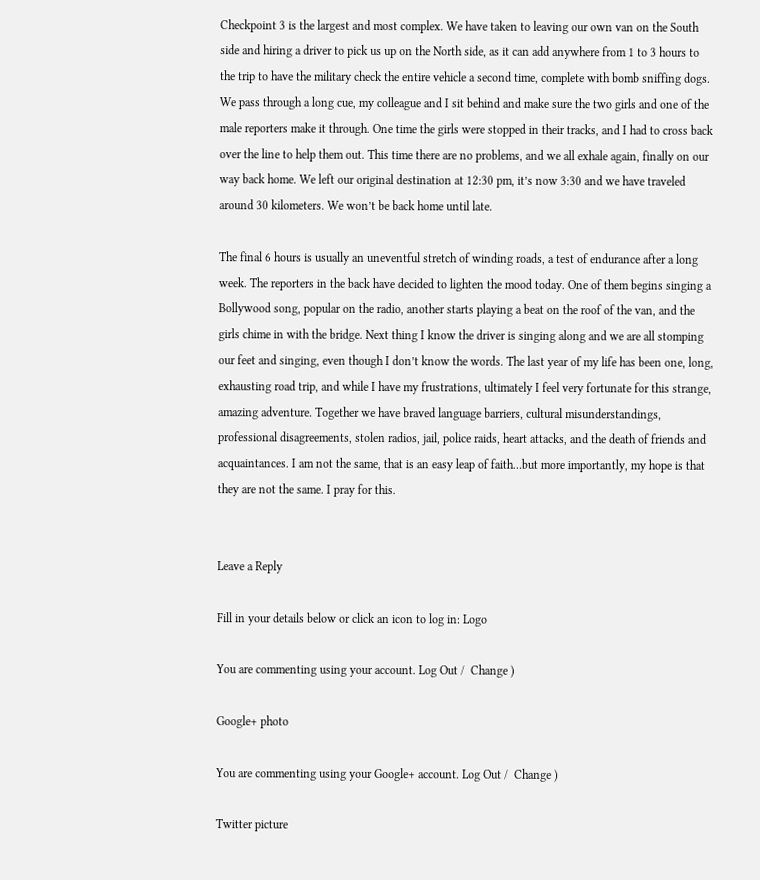Checkpoint 3 is the largest and most complex. We have taken to leaving our own van on the South side and hiring a driver to pick us up on the North side, as it can add anywhere from 1 to 3 hours to the trip to have the military check the entire vehicle a second time, complete with bomb sniffing dogs. We pass through a long cue, my colleague and I sit behind and make sure the two girls and one of the male reporters make it through. One time the girls were stopped in their tracks, and I had to cross back over the line to help them out. This time there are no problems, and we all exhale again, finally on our way back home. We left our original destination at 12:30 pm, it’s now 3:30 and we have traveled around 30 kilometers. We won’t be back home until late.

The final 6 hours is usually an uneventful stretch of winding roads, a test of endurance after a long week. The reporters in the back have decided to lighten the mood today. One of them begins singing a Bollywood song, popular on the radio, another starts playing a beat on the roof of the van, and the girls chime in with the bridge. Next thing I know the driver is singing along and we are all stomping our feet and singing, even though I don’t know the words. The last year of my life has been one, long, exhausting road trip, and while I have my frustrations, ultimately I feel very fortunate for this strange, amazing adventure. Together we have braved language barriers, cultural misunderstandings, professional disagreements, stolen radios, jail, police raids, heart attacks, and the death of friends and acquaintances. I am not the same, that is an easy leap of faith…but more importantly, my hope is that they are not the same. I pray for this.


Leave a Reply

Fill in your details below or click an icon to log in: Logo

You are commenting using your account. Log Out /  Change )

Google+ photo

You are commenting using your Google+ account. Log Out /  Change )

Twitter picture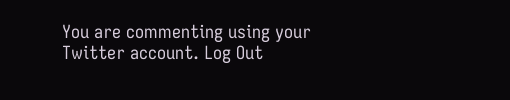You are commenting using your Twitter account. Log Out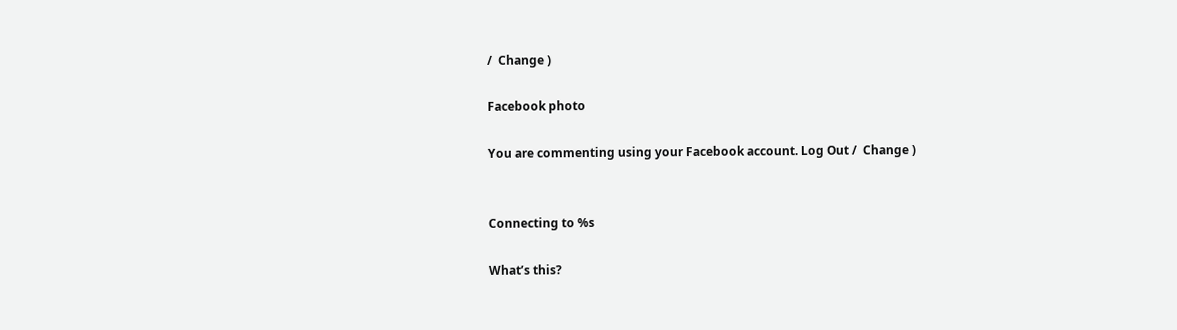/  Change )

Facebook photo

You are commenting using your Facebook account. Log Out /  Change )


Connecting to %s

What’s this?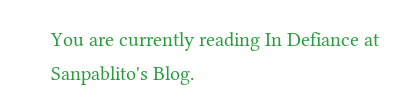You are currently reading In Defiance at Sanpablito's Blog.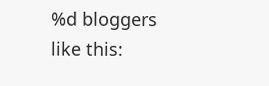%d bloggers like this: